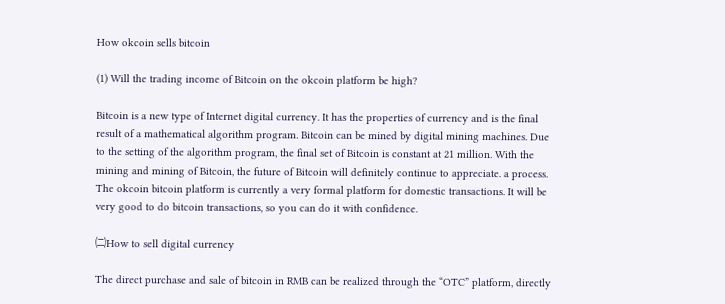How okcoin sells bitcoin

(1) Will the trading income of Bitcoin on the okcoin platform be high?

Bitcoin is a new type of Internet digital currency. It has the properties of currency and is the final result of a mathematical algorithm program. Bitcoin can be mined by digital mining machines. Due to the setting of the algorithm program, the final set of Bitcoin is constant at 21 million. With the mining and mining of Bitcoin, the future of Bitcoin will definitely continue to appreciate. a process.
The okcoin bitcoin platform is currently a very formal platform for domestic transactions. It will be very good to do bitcoin transactions, so you can do it with confidence.

㈡How to sell digital currency

The direct purchase and sale of bitcoin in RMB can be realized through the “OTC” platform, directly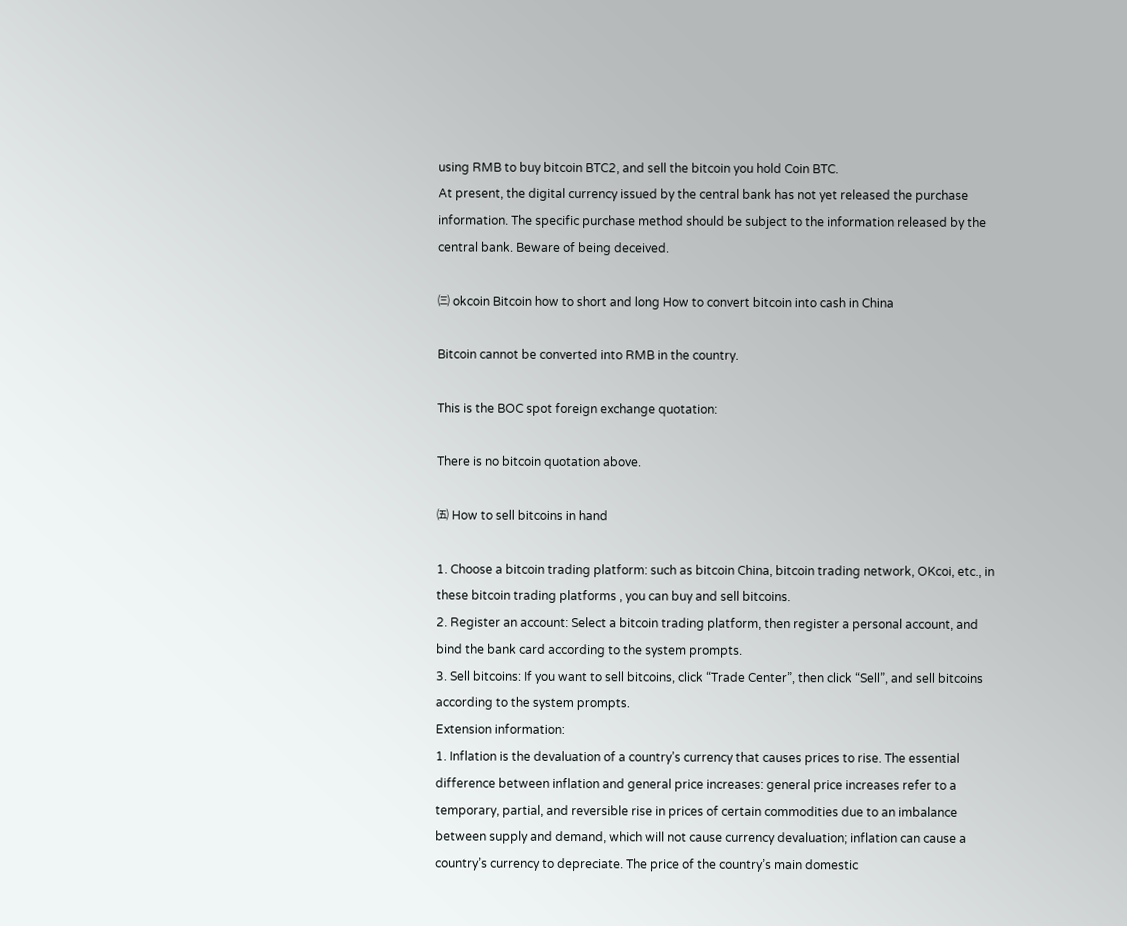using RMB to buy bitcoin BTC2, and sell the bitcoin you hold Coin BTC.
At present, the digital currency issued by the central bank has not yet released the purchase information. The specific purchase method should be subject to the information released by the central bank. Beware of being deceived.

㈢ okcoin Bitcoin how to short and long How to convert bitcoin into cash in China

Bitcoin cannot be converted into RMB in the country.

This is the BOC spot foreign exchange quotation:

There is no bitcoin quotation above.

㈤ How to sell bitcoins in hand

1. Choose a bitcoin trading platform: such as bitcoin China, bitcoin trading network, OKcoi, etc., in these bitcoin trading platforms , you can buy and sell bitcoins.
2. Register an account: Select a bitcoin trading platform, then register a personal account, and bind the bank card according to the system prompts.
3. Sell bitcoins: If you want to sell bitcoins, click “Trade Center”, then click “Sell”, and sell bitcoins according to the system prompts.
Extension information:
1. Inflation is the devaluation of a country’s currency that causes prices to rise. The essential difference between inflation and general price increases: general price increases refer to a temporary, partial, and reversible rise in prices of certain commodities due to an imbalance between supply and demand, which will not cause currency devaluation; inflation can cause a country’s currency to depreciate. The price of the country’s main domestic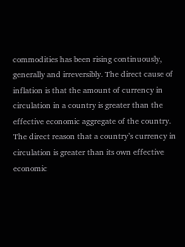commodities has been rising continuously, generally and irreversibly. The direct cause of inflation is that the amount of currency in circulation in a country is greater than the effective economic aggregate of the country. The direct reason that a country’s currency in circulation is greater than its own effective economic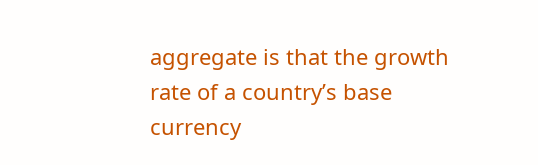aggregate is that the growth rate of a country’s base currency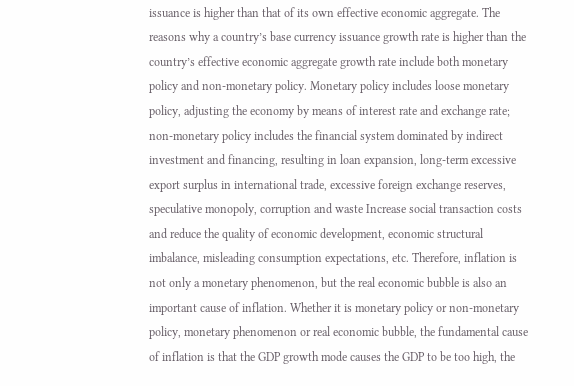issuance is higher than that of its own effective economic aggregate. The reasons why a country’s base currency issuance growth rate is higher than the country’s effective economic aggregate growth rate include both monetary policy and non-monetary policy. Monetary policy includes loose monetary policy, adjusting the economy by means of interest rate and exchange rate; non-monetary policy includes the financial system dominated by indirect investment and financing, resulting in loan expansion, long-term excessive export surplus in international trade, excessive foreign exchange reserves, speculative monopoly, corruption and waste Increase social transaction costs and reduce the quality of economic development, economic structural imbalance, misleading consumption expectations, etc. Therefore, inflation is not only a monetary phenomenon, but the real economic bubble is also an important cause of inflation. Whether it is monetary policy or non-monetary policy, monetary phenomenon or real economic bubble, the fundamental cause of inflation is that the GDP growth mode causes the GDP to be too high, the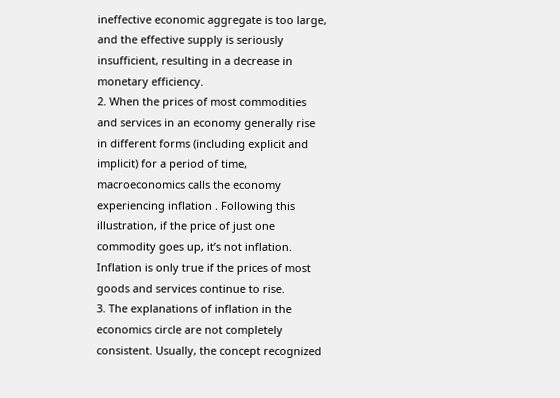ineffective economic aggregate is too large, and the effective supply is seriously insufficient, resulting in a decrease in monetary efficiency.
2. When the prices of most commodities and services in an economy generally rise in different forms (including explicit and implicit) for a period of time, macroeconomics calls the economy experiencing inflation . Following this illustration, if the price of just one commodity goes up, it’s not inflation. Inflation is only true if the prices of most goods and services continue to rise.
3. The explanations of inflation in the economics circle are not completely consistent. Usually, the concept recognized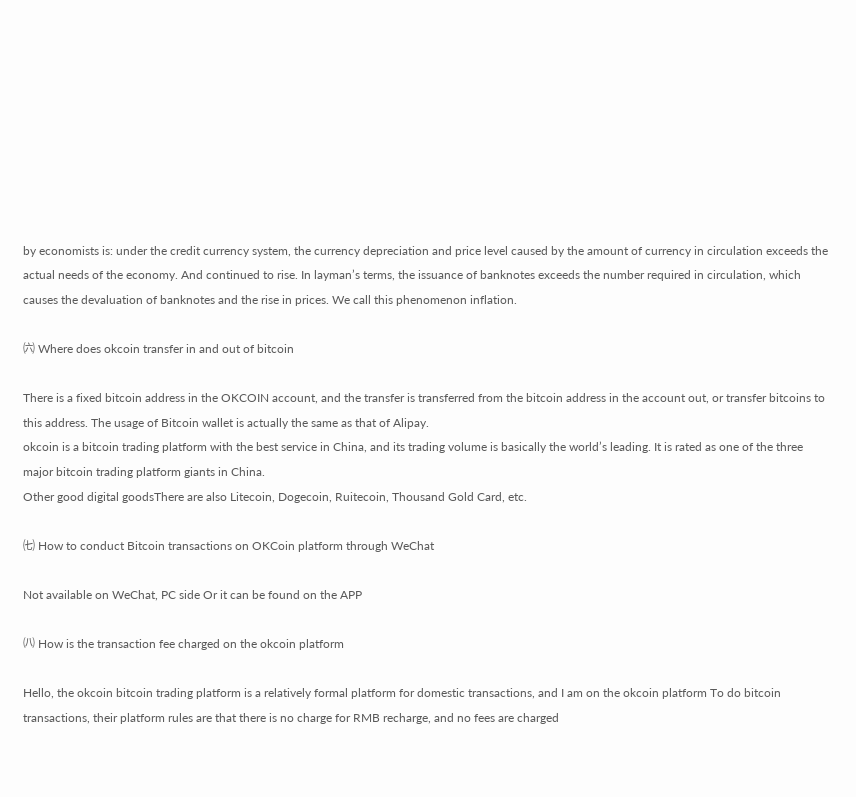by economists is: under the credit currency system, the currency depreciation and price level caused by the amount of currency in circulation exceeds the actual needs of the economy. And continued to rise. In layman’s terms, the issuance of banknotes exceeds the number required in circulation, which causes the devaluation of banknotes and the rise in prices. We call this phenomenon inflation.

㈥ Where does okcoin transfer in and out of bitcoin

There is a fixed bitcoin address in the OKCOIN account, and the transfer is transferred from the bitcoin address in the account out, or transfer bitcoins to this address. The usage of Bitcoin wallet is actually the same as that of Alipay.
okcoin is a bitcoin trading platform with the best service in China, and its trading volume is basically the world’s leading. It is rated as one of the three major bitcoin trading platform giants in China.
Other good digital goodsThere are also Litecoin, Dogecoin, Ruitecoin, Thousand Gold Card, etc.

㈦ How to conduct Bitcoin transactions on OKCoin platform through WeChat

Not available on WeChat, PC side Or it can be found on the APP

㈧ How is the transaction fee charged on the okcoin platform

Hello, the okcoin bitcoin trading platform is a relatively formal platform for domestic transactions, and I am on the okcoin platform To do bitcoin transactions, their platform rules are that there is no charge for RMB recharge, and no fees are charged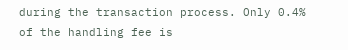during the transaction process. Only 0.4% of the handling fee is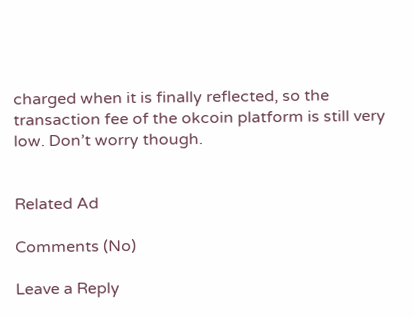charged when it is finally reflected, so the transaction fee of the okcoin platform is still very low. Don’t worry though.


Related Ad

Comments (No)

Leave a Reply